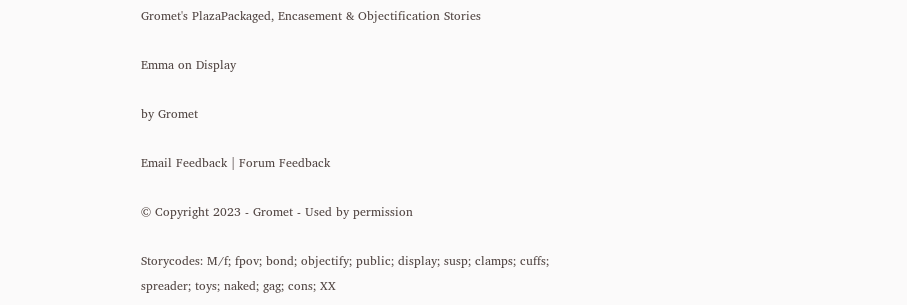Gromet's PlazaPackaged, Encasement & Objectification Stories

Emma on Display

by Gromet

Email Feedback | Forum Feedback

© Copyright 2023 - Gromet - Used by permission

Storycodes: M/f; fpov; bond; objectify; public; display; susp; clamps; cuffs; spreader; toys; naked; gag; cons; XX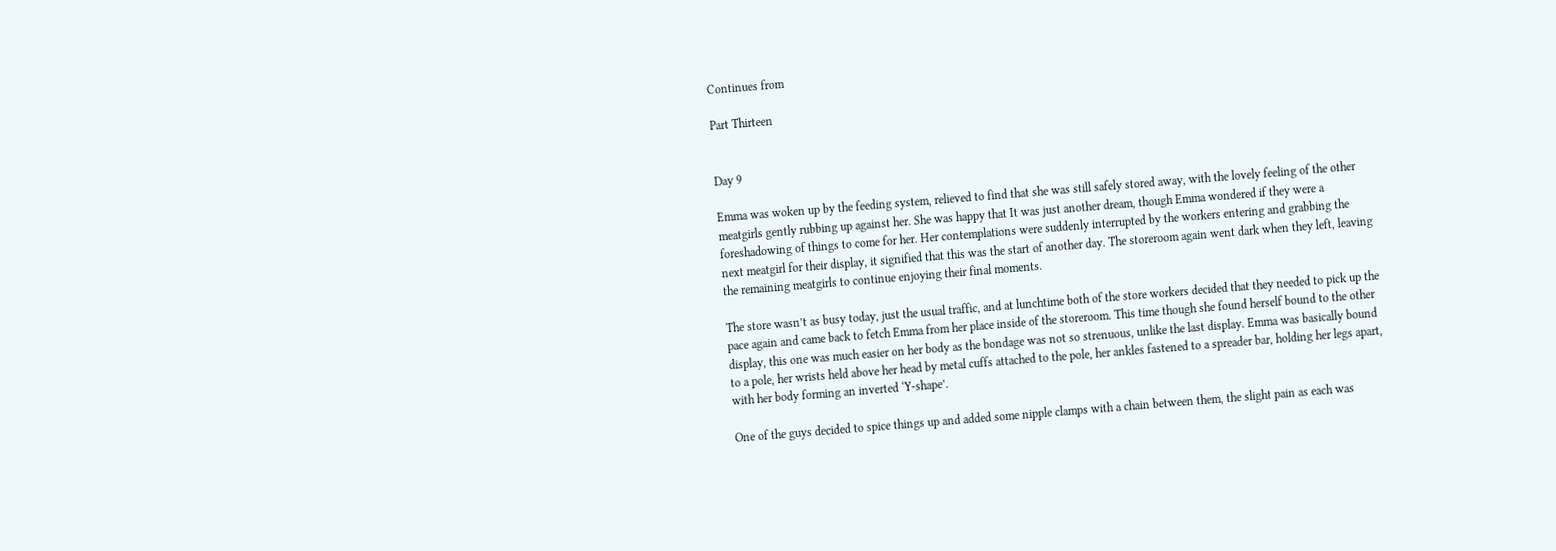Continues from

Part Thirteen


Day 9

Emma was woken up by the feeding system, relieved to find that she was still safely stored away, with the lovely feeling of the other meatgirls gently rubbing up against her. She was happy that It was just another dream, though Emma wondered if they were a foreshadowing of things to come for her. Her contemplations were suddenly interrupted by the workers entering and grabbing the next meatgirl for their display, it signified that this was the start of another day. The storeroom again went dark when they left, leaving the remaining meatgirls to continue enjoying their final moments.

The store wasn’t as busy today, just the usual traffic, and at lunchtime both of the store workers decided that they needed to pick up the pace again and came back to fetch Emma from her place inside of the storeroom. This time though she found herself bound to the other display, this one was much easier on her body as the bondage was not so strenuous, unlike the last display. Emma was basically bound to a pole, her wrists held above her head by metal cuffs attached to the pole, her ankles fastened to a spreader bar, holding her legs apart, with her body forming an inverted ‘Y-shape’.

One of the guys decided to spice things up and added some nipple clamps with a chain between them, the slight pain as each was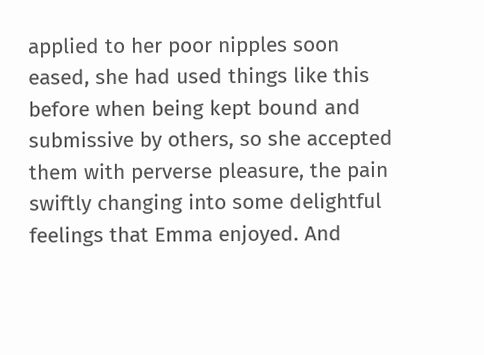applied to her poor nipples soon eased, she had used things like this before when being kept bound and submissive by others, so she accepted them with perverse pleasure, the pain swiftly changing into some delightful feelings that Emma enjoyed. And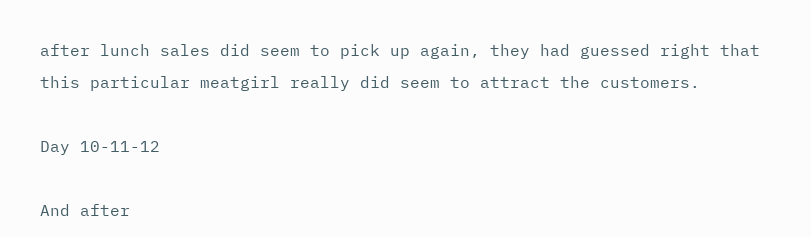after lunch sales did seem to pick up again, they had guessed right that this particular meatgirl really did seem to attract the customers.

Day 10-11-12

And after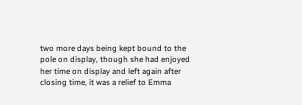two more days being kept bound to the pole on display, though she had enjoyed her time on display and left again after closing time, it was a relief to Emma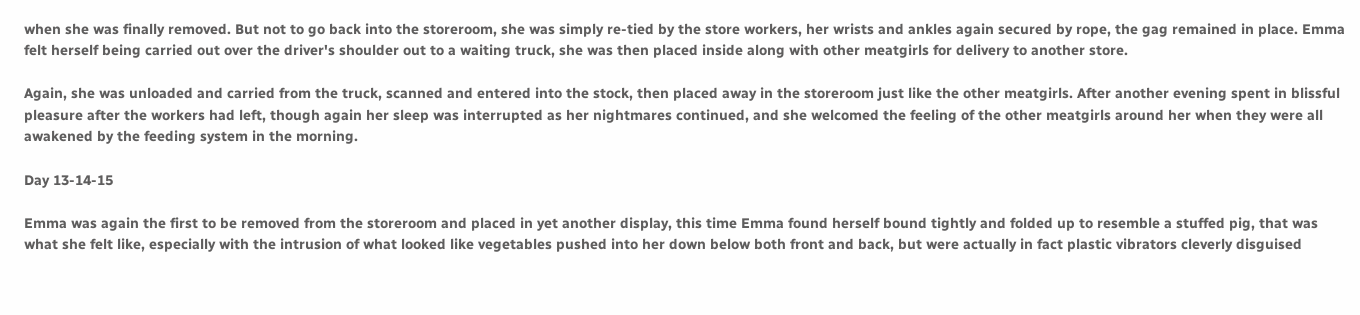when she was finally removed. But not to go back into the storeroom, she was simply re-tied by the store workers, her wrists and ankles again secured by rope, the gag remained in place. Emma felt herself being carried out over the driver's shoulder out to a waiting truck, she was then placed inside along with other meatgirls for delivery to another store.

Again, she was unloaded and carried from the truck, scanned and entered into the stock, then placed away in the storeroom just like the other meatgirls. After another evening spent in blissful pleasure after the workers had left, though again her sleep was interrupted as her nightmares continued, and she welcomed the feeling of the other meatgirls around her when they were all awakened by the feeding system in the morning.

Day 13-14-15

Emma was again the first to be removed from the storeroom and placed in yet another display, this time Emma found herself bound tightly and folded up to resemble a stuffed pig, that was what she felt like, especially with the intrusion of what looked like vegetables pushed into her down below both front and back, but were actually in fact plastic vibrators cleverly disguised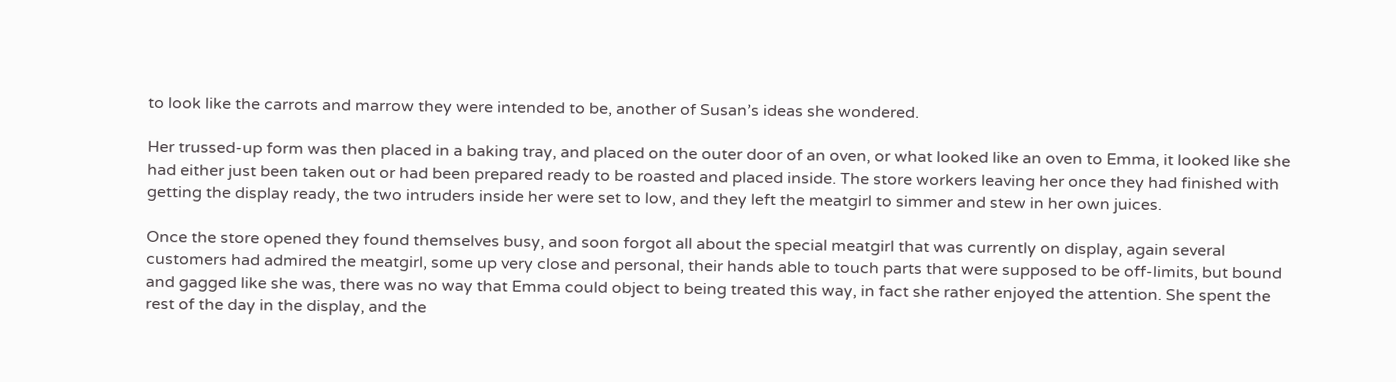to look like the carrots and marrow they were intended to be, another of Susan’s ideas she wondered.

Her trussed-up form was then placed in a baking tray, and placed on the outer door of an oven, or what looked like an oven to Emma, it looked like she had either just been taken out or had been prepared ready to be roasted and placed inside. The store workers leaving her once they had finished with getting the display ready, the two intruders inside her were set to low, and they left the meatgirl to simmer and stew in her own juices.

Once the store opened they found themselves busy, and soon forgot all about the special meatgirl that was currently on display, again several customers had admired the meatgirl, some up very close and personal, their hands able to touch parts that were supposed to be off-limits, but bound and gagged like she was, there was no way that Emma could object to being treated this way, in fact she rather enjoyed the attention. She spent the rest of the day in the display, and the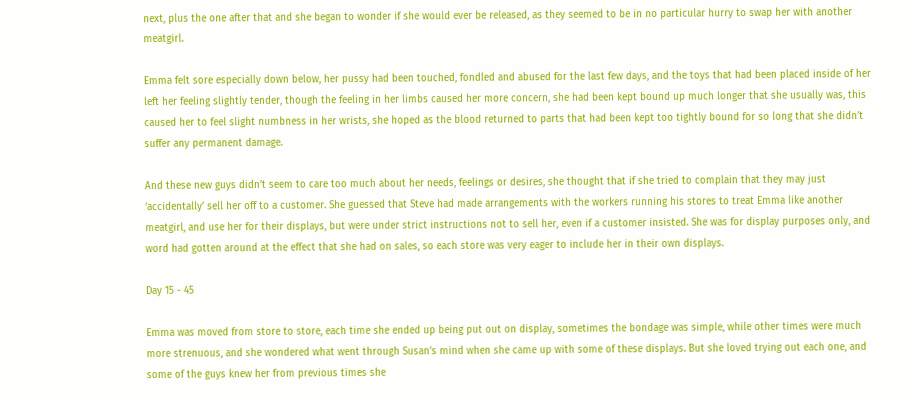next, plus the one after that and she began to wonder if she would ever be released, as they seemed to be in no particular hurry to swap her with another meatgirl.

Emma felt sore especially down below, her pussy had been touched, fondled and abused for the last few days, and the toys that had been placed inside of her left her feeling slightly tender, though the feeling in her limbs caused her more concern, she had been kept bound up much longer that she usually was, this caused her to feel slight numbness in her wrists, she hoped as the blood returned to parts that had been kept too tightly bound for so long that she didn’t suffer any permanent damage.

And these new guys didn’t seem to care too much about her needs, feelings or desires, she thought that if she tried to complain that they may just ‘accidentally’ sell her off to a customer. She guessed that Steve had made arrangements with the workers running his stores to treat Emma like another meatgirl, and use her for their displays, but were under strict instructions not to sell her, even if a customer insisted. She was for display purposes only, and word had gotten around at the effect that she had on sales, so each store was very eager to include her in their own displays.

Day 15 - 45

Emma was moved from store to store, each time she ended up being put out on display, sometimes the bondage was simple, while other times were much more strenuous, and she wondered what went through Susan’s mind when she came up with some of these displays. But she loved trying out each one, and some of the guys knew her from previous times she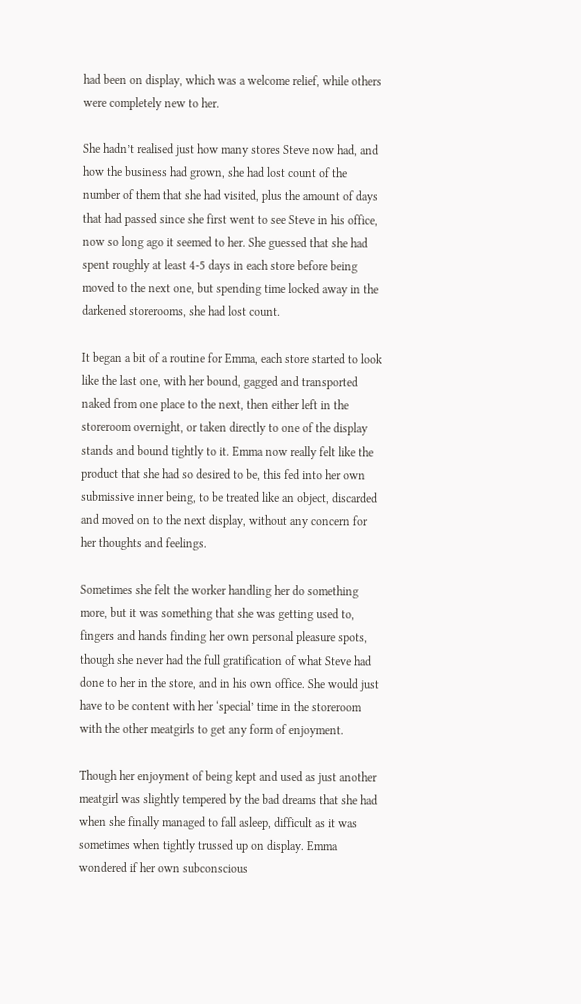had been on display, which was a welcome relief, while others were completely new to her.

She hadn’t realised just how many stores Steve now had, and how the business had grown, she had lost count of the number of them that she had visited, plus the amount of days that had passed since she first went to see Steve in his office, now so long ago it seemed to her. She guessed that she had spent roughly at least 4-5 days in each store before being moved to the next one, but spending time locked away in the darkened storerooms, she had lost count.

It began a bit of a routine for Emma, each store started to look like the last one, with her bound, gagged and transported naked from one place to the next, then either left in the storeroom overnight, or taken directly to one of the display stands and bound tightly to it. Emma now really felt like the product that she had so desired to be, this fed into her own submissive inner being, to be treated like an object, discarded and moved on to the next display, without any concern for her thoughts and feelings.

Sometimes she felt the worker handling her do something more, but it was something that she was getting used to, fingers and hands finding her own personal pleasure spots, though she never had the full gratification of what Steve had done to her in the store, and in his own office. She would just have to be content with her ‘special’ time in the storeroom with the other meatgirls to get any form of enjoyment.

Though her enjoyment of being kept and used as just another meatgirl was slightly tempered by the bad dreams that she had when she finally managed to fall asleep, difficult as it was sometimes when tightly trussed up on display. Emma wondered if her own subconscious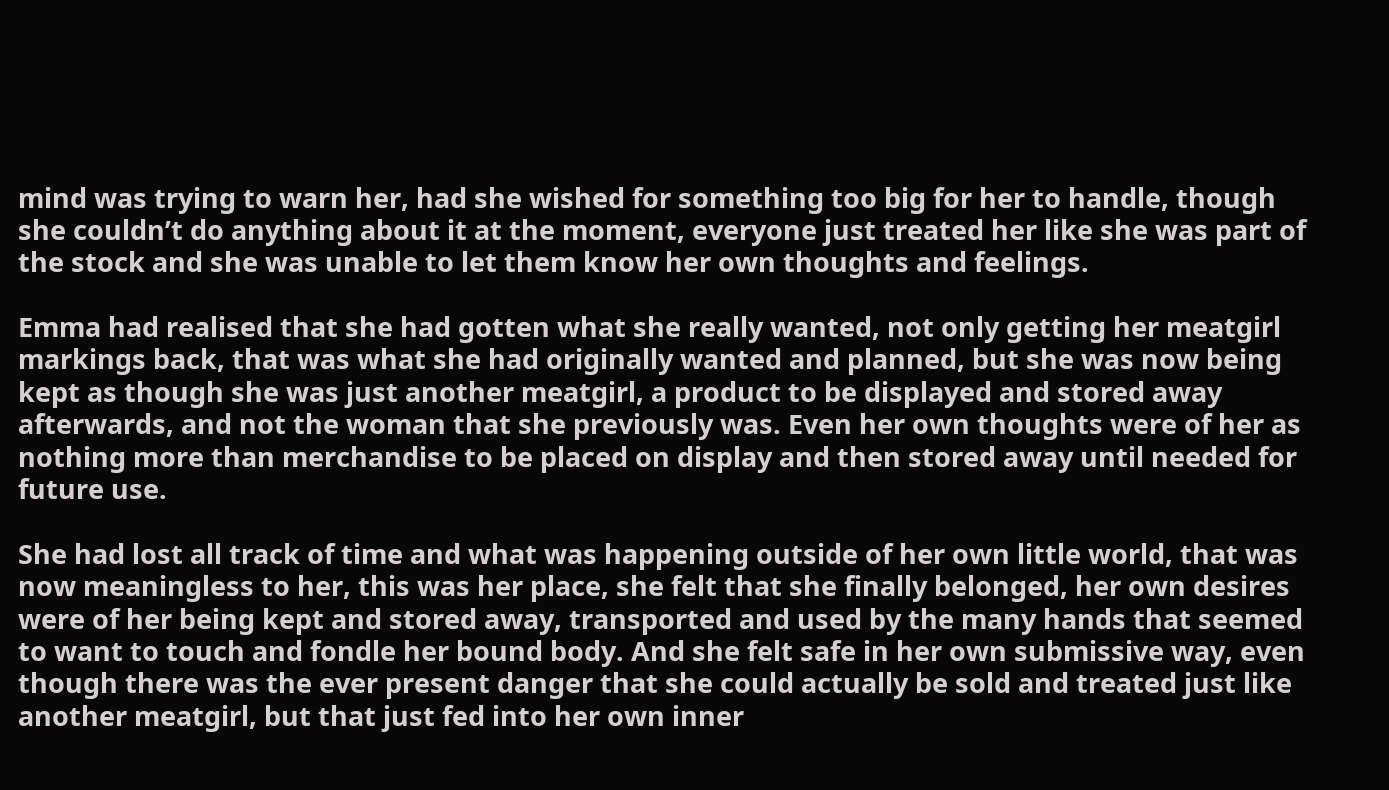mind was trying to warn her, had she wished for something too big for her to handle, though she couldn’t do anything about it at the moment, everyone just treated her like she was part of the stock and she was unable to let them know her own thoughts and feelings.

Emma had realised that she had gotten what she really wanted, not only getting her meatgirl markings back, that was what she had originally wanted and planned, but she was now being kept as though she was just another meatgirl, a product to be displayed and stored away afterwards, and not the woman that she previously was. Even her own thoughts were of her as nothing more than merchandise to be placed on display and then stored away until needed for future use.

She had lost all track of time and what was happening outside of her own little world, that was now meaningless to her, this was her place, she felt that she finally belonged, her own desires were of her being kept and stored away, transported and used by the many hands that seemed to want to touch and fondle her bound body. And she felt safe in her own submissive way, even though there was the ever present danger that she could actually be sold and treated just like another meatgirl, but that just fed into her own inner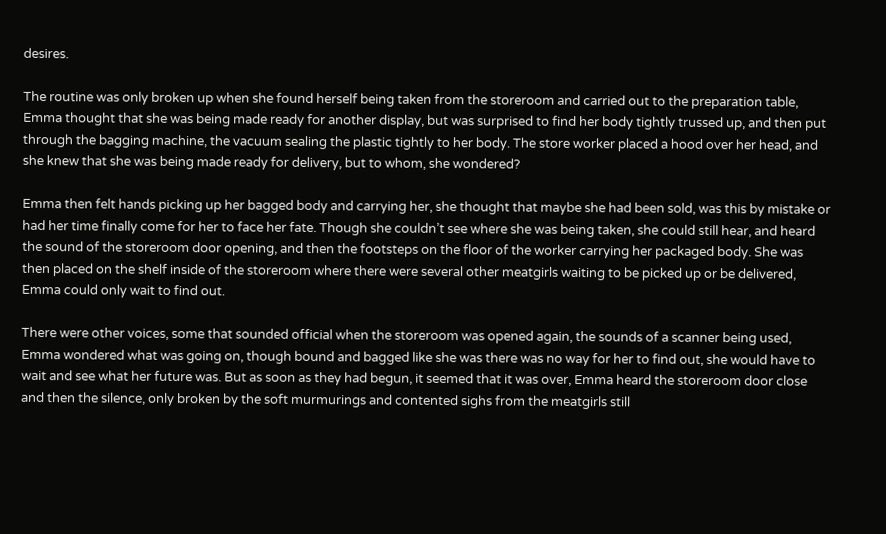desires.

The routine was only broken up when she found herself being taken from the storeroom and carried out to the preparation table, Emma thought that she was being made ready for another display, but was surprised to find her body tightly trussed up, and then put through the bagging machine, the vacuum sealing the plastic tightly to her body. The store worker placed a hood over her head, and she knew that she was being made ready for delivery, but to whom, she wondered?

Emma then felt hands picking up her bagged body and carrying her, she thought that maybe she had been sold, was this by mistake or had her time finally come for her to face her fate. Though she couldn’t see where she was being taken, she could still hear, and heard the sound of the storeroom door opening, and then the footsteps on the floor of the worker carrying her packaged body. She was then placed on the shelf inside of the storeroom where there were several other meatgirls waiting to be picked up or be delivered, Emma could only wait to find out.

There were other voices, some that sounded official when the storeroom was opened again, the sounds of a scanner being used, Emma wondered what was going on, though bound and bagged like she was there was no way for her to find out, she would have to wait and see what her future was. But as soon as they had begun, it seemed that it was over, Emma heard the storeroom door close and then the silence, only broken by the soft murmurings and contented sighs from the meatgirls still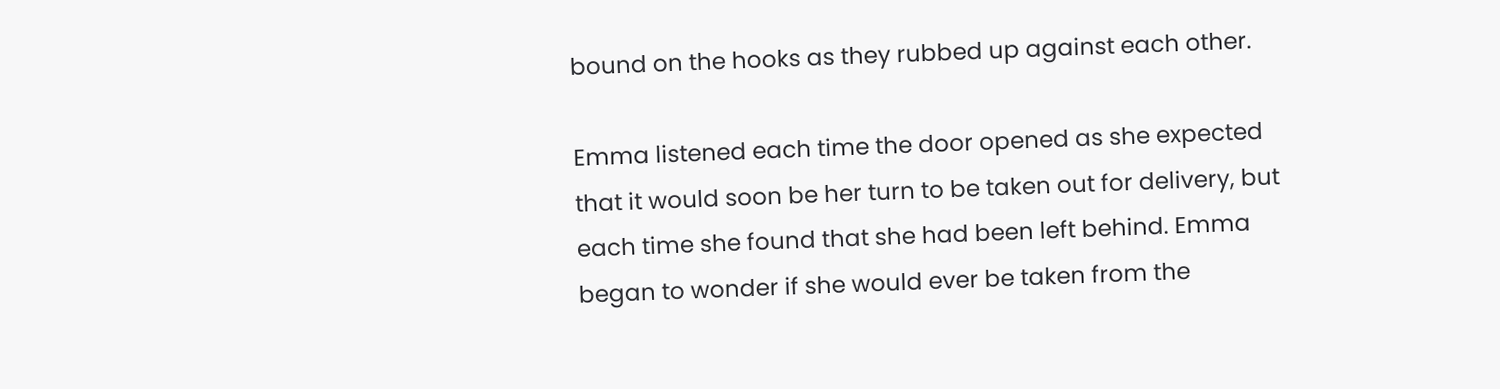bound on the hooks as they rubbed up against each other.

Emma listened each time the door opened as she expected that it would soon be her turn to be taken out for delivery, but each time she found that she had been left behind. Emma began to wonder if she would ever be taken from the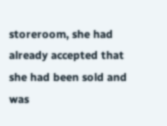storeroom, she had already accepted that she had been sold and was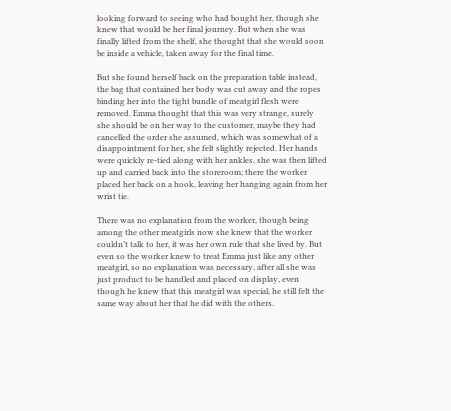looking forward to seeing who had bought her, though she knew that would be her final journey. But when she was finally lifted from the shelf, she thought that she would soon be inside a vehicle, taken away for the final time.

But she found herself back on the preparation table instead, the bag that contained her body was cut away and the ropes binding her into the tight bundle of meatgirl flesh were removed. Emma thought that this was very strange, surely she should be on her way to the customer, maybe they had cancelled the order she assumed, which was somewhat of a disappointment for her, she felt slightly rejected. Her hands were quickly re-tied along with her ankles, she was then lifted up and carried back into the storeroom; there the worker placed her back on a hook, leaving her hanging again from her wrist tie.

There was no explanation from the worker, though being among the other meatgirls now she knew that the worker couldn’t talk to her, it was her own rule that she lived by. But even so the worker knew to treat Emma just like any other meatgirl, so no explanation was necessary, after all she was just product to be handled and placed on display, even though he knew that this meatgirl was special, he still felt the same way about her that he did with the others.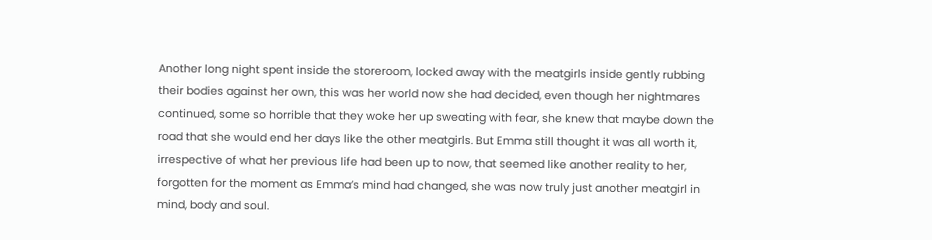Another long night spent inside the storeroom, locked away with the meatgirls inside gently rubbing their bodies against her own, this was her world now she had decided, even though her nightmares continued, some so horrible that they woke her up sweating with fear, she knew that maybe down the road that she would end her days like the other meatgirls. But Emma still thought it was all worth it, irrespective of what her previous life had been up to now, that seemed like another reality to her, forgotten for the moment as Emma’s mind had changed, she was now truly just another meatgirl in mind, body and soul.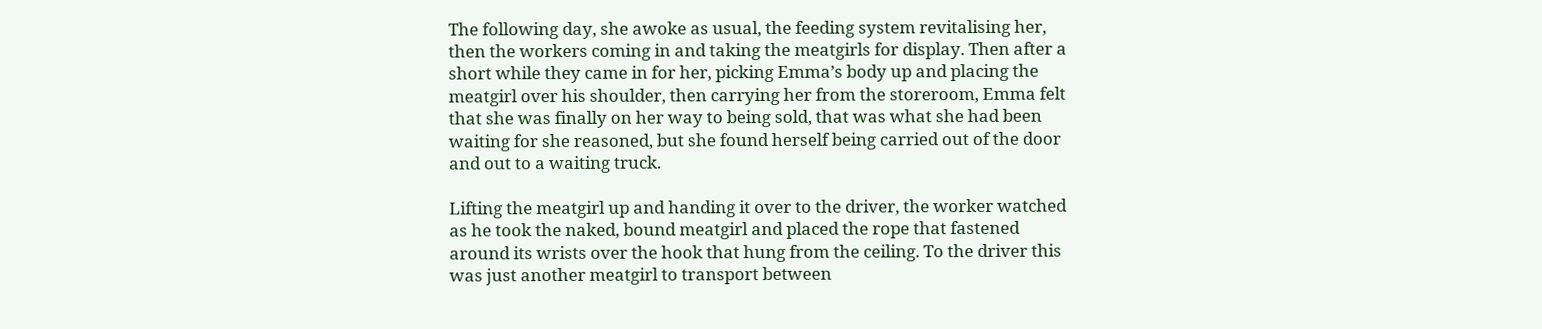The following day, she awoke as usual, the feeding system revitalising her, then the workers coming in and taking the meatgirls for display. Then after a short while they came in for her, picking Emma’s body up and placing the meatgirl over his shoulder, then carrying her from the storeroom, Emma felt that she was finally on her way to being sold, that was what she had been waiting for she reasoned, but she found herself being carried out of the door and out to a waiting truck.

Lifting the meatgirl up and handing it over to the driver, the worker watched as he took the naked, bound meatgirl and placed the rope that fastened around its wrists over the hook that hung from the ceiling. To the driver this was just another meatgirl to transport between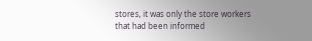stores, it was only the store workers that had been informed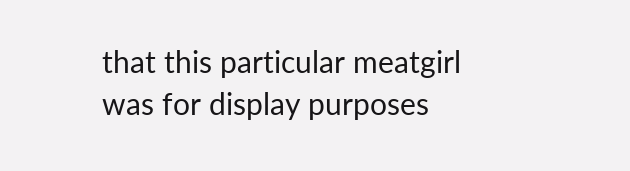that this particular meatgirl was for display purposes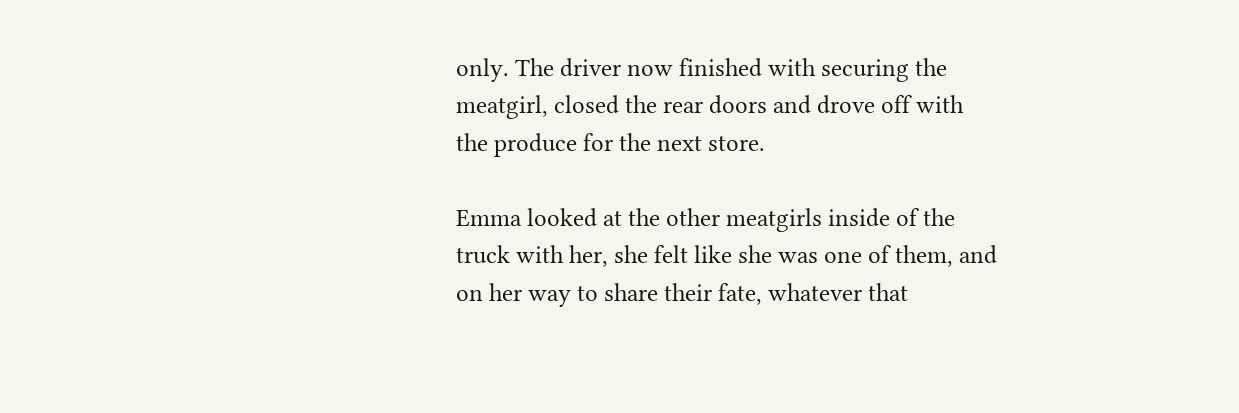only. The driver now finished with securing the meatgirl, closed the rear doors and drove off with the produce for the next store.

Emma looked at the other meatgirls inside of the truck with her, she felt like she was one of them, and on her way to share their fate, whatever that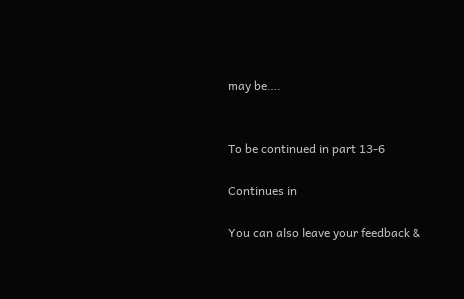may be….


To be continued in part 13-6

Continues in

You can also leave your feedback &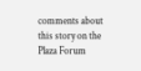comments about this story on the Plaza Forum